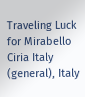Traveling Luck for Mirabello Ciria Italy (general), Italy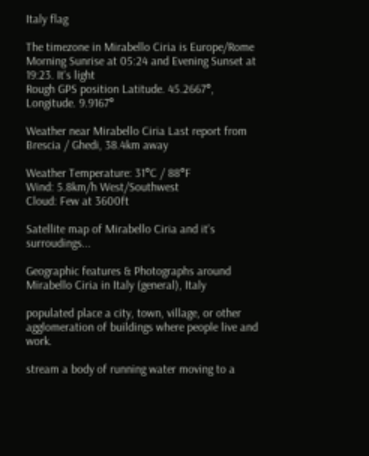Italy flag

The timezone in Mirabello Ciria is Europe/Rome
Morning Sunrise at 05:24 and Evening Sunset at 19:23. It's light
Rough GPS position Latitude. 45.2667°, Longitude. 9.9167°

Weather near Mirabello Ciria Last report from Brescia / Ghedi, 38.4km away

Weather Temperature: 31°C / 88°F
Wind: 5.8km/h West/Southwest
Cloud: Few at 3600ft

Satellite map of Mirabello Ciria and it's surroudings...

Geographic features & Photographs around Mirabello Ciria in Italy (general), Italy

populated place a city, town, village, or other agglomeration of buildings where people live and work.

stream a body of running water moving to a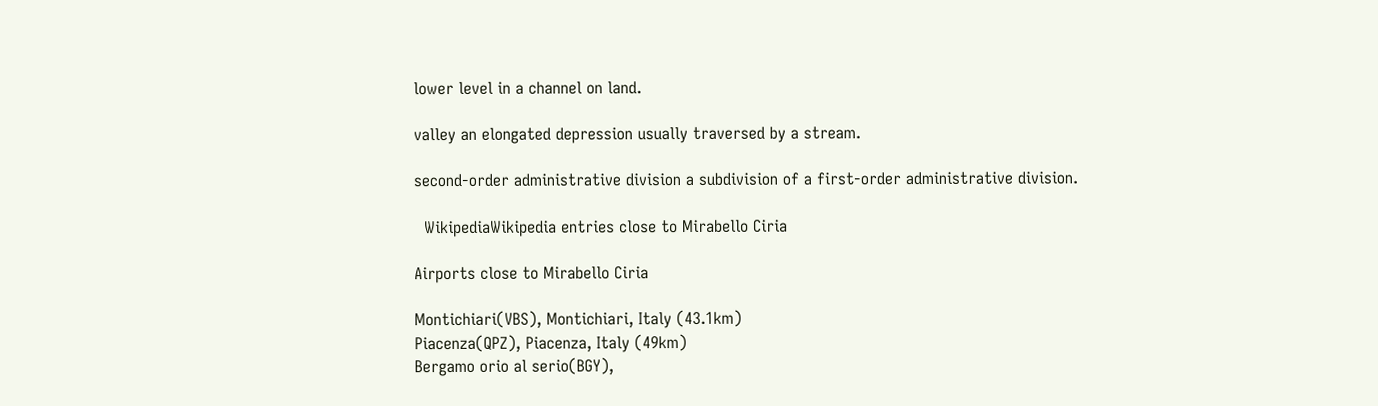lower level in a channel on land.

valley an elongated depression usually traversed by a stream.

second-order administrative division a subdivision of a first-order administrative division.

  WikipediaWikipedia entries close to Mirabello Ciria

Airports close to Mirabello Ciria

Montichiari(VBS), Montichiari, Italy (43.1km)
Piacenza(QPZ), Piacenza, Italy (49km)
Bergamo orio al serio(BGY),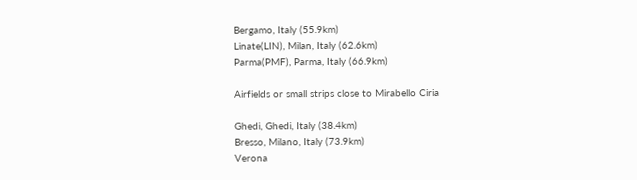Bergamo, Italy (55.9km)
Linate(LIN), Milan, Italy (62.6km)
Parma(PMF), Parma, Italy (66.9km)

Airfields or small strips close to Mirabello Ciria

Ghedi, Ghedi, Italy (38.4km)
Bresso, Milano, Italy (73.9km)
Verona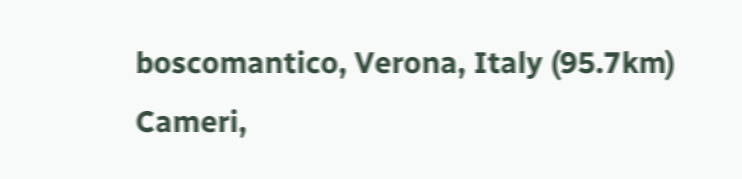boscomantico, Verona, Italy (95.7km)
Cameri,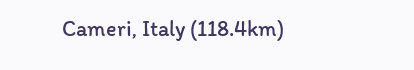Cameri, Italy (118.4km)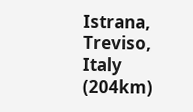Istrana, Treviso, Italy (204km)